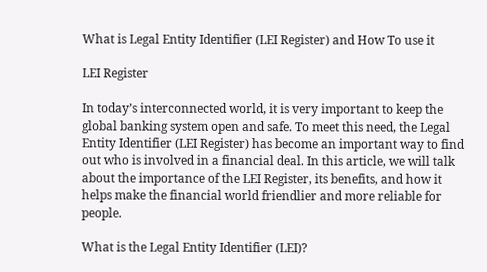What is Legal Entity Identifier (LEI Register) and How To use it

LEI Register

In today’s interconnected world, it is very important to keep the global banking system open and safe. To meet this need, the Legal Entity Identifier (LEI Register) has become an important way to find out who is involved in a financial deal. In this article, we will talk about the importance of the LEI Register, its benefits, and how it helps make the financial world friendlier and more reliable for people.

What is the Legal Entity Identifier (LEI)?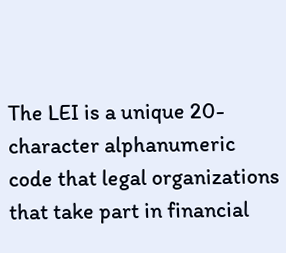The LEI is a unique 20-character alphanumeric code that legal organizations that take part in financial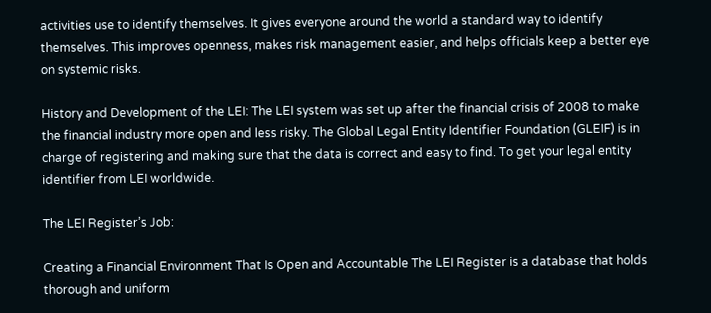activities use to identify themselves. It gives everyone around the world a standard way to identify themselves. This improves openness, makes risk management easier, and helps officials keep a better eye on systemic risks.

History and Development of the LEI: The LEI system was set up after the financial crisis of 2008 to make the financial industry more open and less risky. The Global Legal Entity Identifier Foundation (GLEIF) is in charge of registering and making sure that the data is correct and easy to find. To get your legal entity identifier from LEI worldwide.

The LEI Register’s Job:

Creating a Financial Environment That Is Open and Accountable The LEI Register is a database that holds thorough and uniform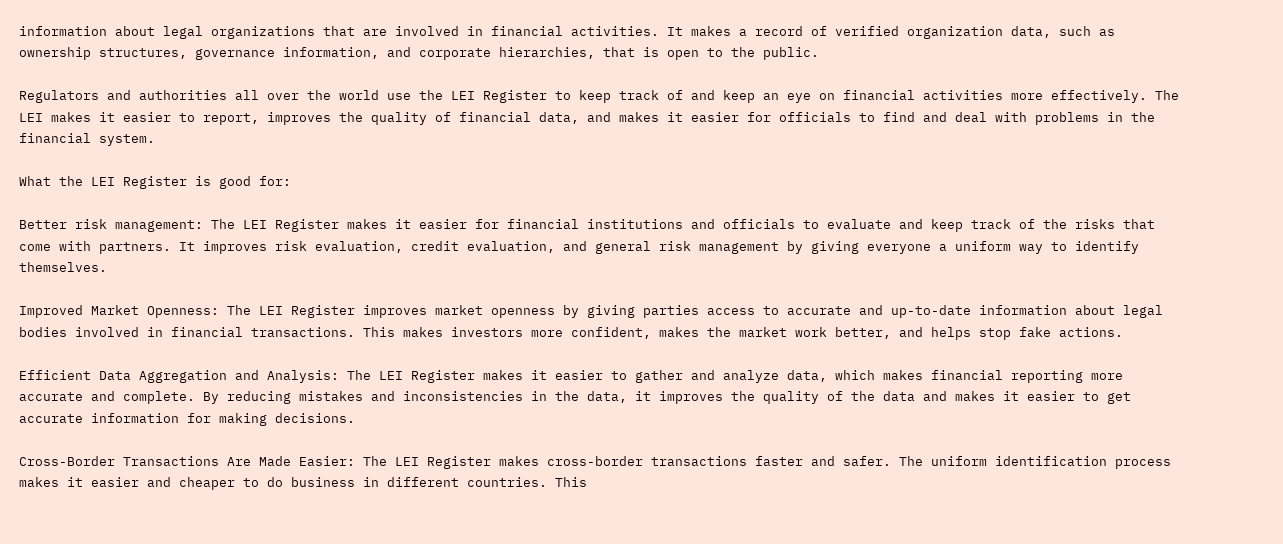information about legal organizations that are involved in financial activities. It makes a record of verified organization data, such as ownership structures, governance information, and corporate hierarchies, that is open to the public.

Regulators and authorities all over the world use the LEI Register to keep track of and keep an eye on financial activities more effectively. The LEI makes it easier to report, improves the quality of financial data, and makes it easier for officials to find and deal with problems in the financial system.

What the LEI Register is good for:

Better risk management: The LEI Register makes it easier for financial institutions and officials to evaluate and keep track of the risks that come with partners. It improves risk evaluation, credit evaluation, and general risk management by giving everyone a uniform way to identify themselves.

Improved Market Openness: The LEI Register improves market openness by giving parties access to accurate and up-to-date information about legal bodies involved in financial transactions. This makes investors more confident, makes the market work better, and helps stop fake actions.

Efficient Data Aggregation and Analysis: The LEI Register makes it easier to gather and analyze data, which makes financial reporting more accurate and complete. By reducing mistakes and inconsistencies in the data, it improves the quality of the data and makes it easier to get accurate information for making decisions.

Cross-Border Transactions Are Made Easier: The LEI Register makes cross-border transactions faster and safer. The uniform identification process makes it easier and cheaper to do business in different countries. This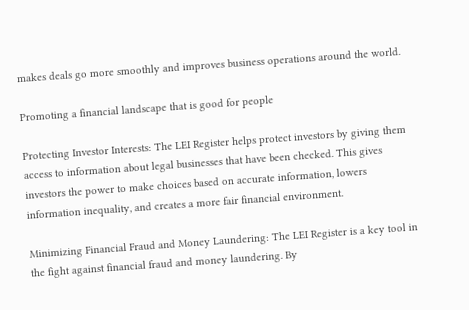makes deals go more smoothly and improves business operations around the world.

Promoting a financial landscape that is good for people

Protecting Investor Interests: The LEI Register helps protect investors by giving them access to information about legal businesses that have been checked. This gives investors the power to make choices based on accurate information, lowers information inequality, and creates a more fair financial environment.

Minimizing Financial Fraud and Money Laundering: The LEI Register is a key tool in the fight against financial fraud and money laundering. By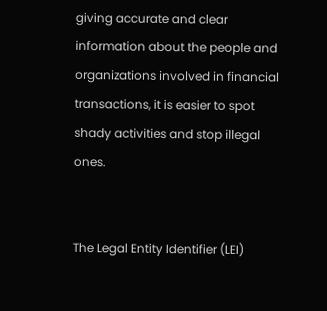giving accurate and clear information about the people and organizations involved in financial transactions, it is easier to spot shady activities and stop illegal ones.


The Legal Entity Identifier (LEI)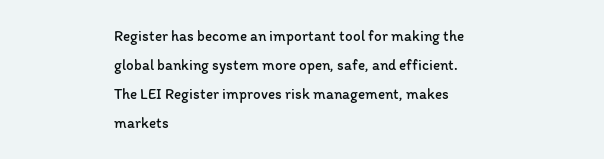Register has become an important tool for making the global banking system more open, safe, and efficient. The LEI Register improves risk management, makes markets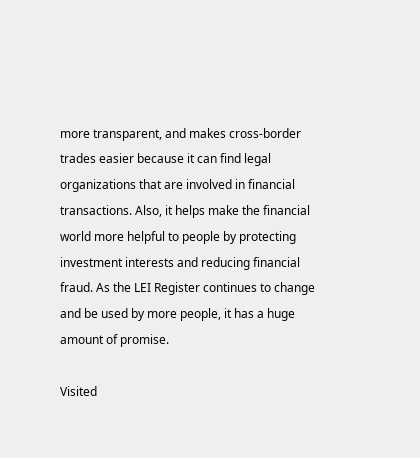more transparent, and makes cross-border trades easier because it can find legal organizations that are involved in financial transactions. Also, it helps make the financial world more helpful to people by protecting investment interests and reducing financial fraud. As the LEI Register continues to change and be used by more people, it has a huge amount of promise.

Visited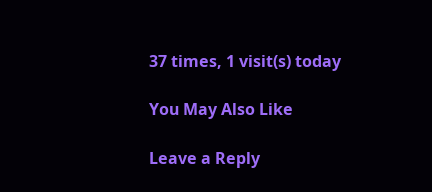37 times, 1 visit(s) today

You May Also Like

Leave a Reply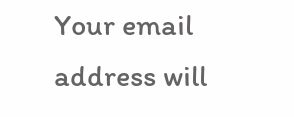Your email address will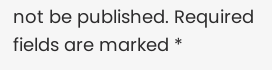not be published. Required fields are marked *